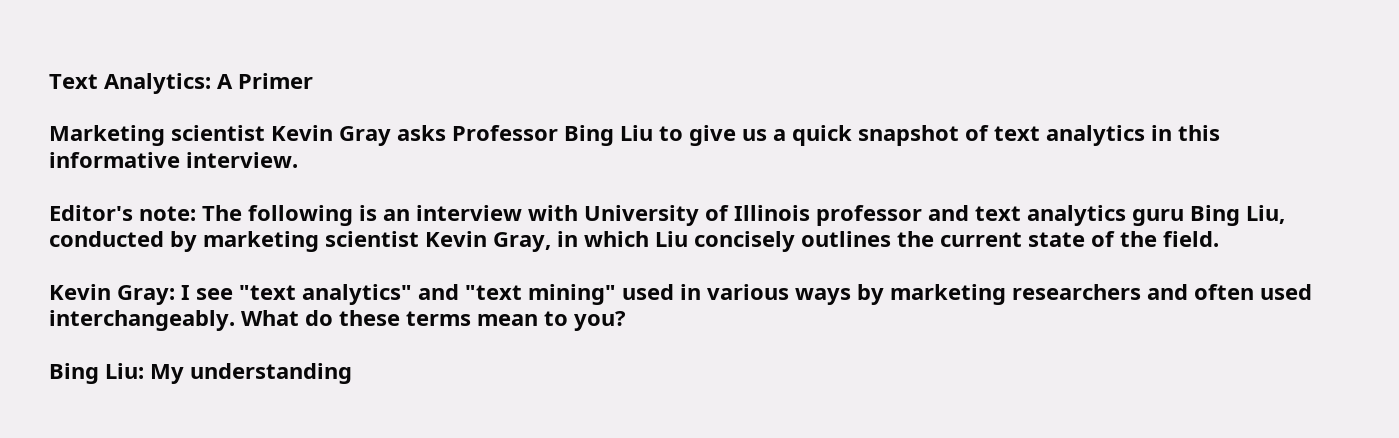Text Analytics: A Primer

Marketing scientist Kevin Gray asks Professor Bing Liu to give us a quick snapshot of text analytics in this informative interview.

Editor's note: The following is an interview with University of Illinois professor and text analytics guru Bing Liu, conducted by marketing scientist Kevin Gray, in which Liu concisely outlines the current state of the field.

Kevin Gray: I see "text analytics" and "text mining" used in various ways by marketing researchers and often used interchangeably. What do these terms mean to you?

Bing Liu: My understanding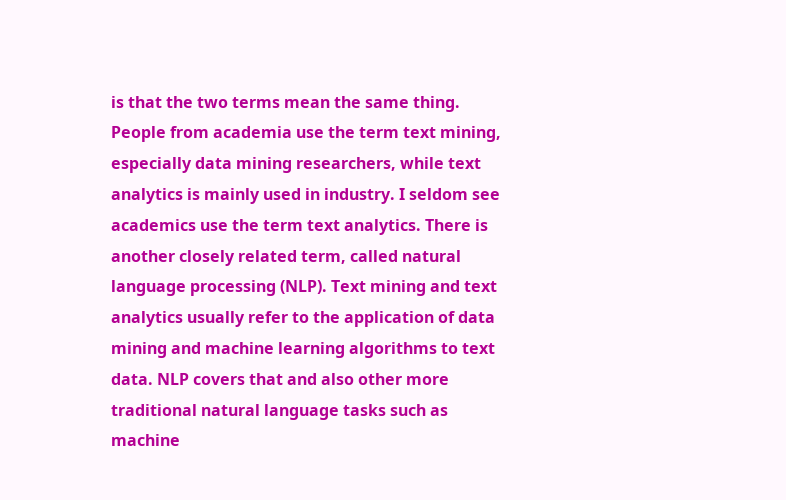is that the two terms mean the same thing. People from academia use the term text mining, especially data mining researchers, while text analytics is mainly used in industry. I seldom see academics use the term text analytics. There is another closely related term, called natural language processing (NLP). Text mining and text analytics usually refer to the application of data mining and machine learning algorithms to text data. NLP covers that and also other more traditional natural language tasks such as machine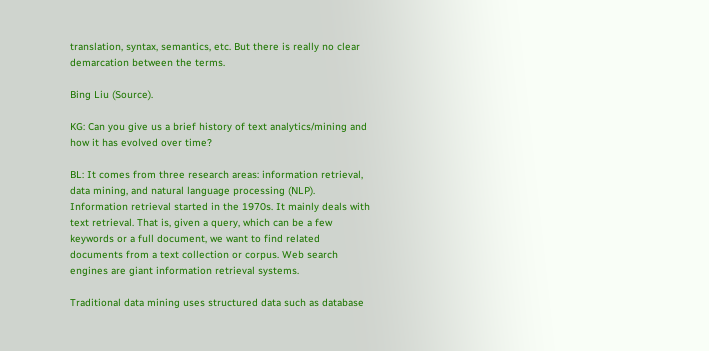translation, syntax, semantics, etc. But there is really no clear demarcation between the terms.

Bing Liu (Source).

KG: Can you give us a brief history of text analytics/mining and how it has evolved over time?

BL: It comes from three research areas: information retrieval, data mining, and natural language processing (NLP). Information retrieval started in the 1970s. It mainly deals with text retrieval. That is, given a query, which can be a few keywords or a full document, we want to find related documents from a text collection or corpus. Web search engines are giant information retrieval systems.

Traditional data mining uses structured data such as database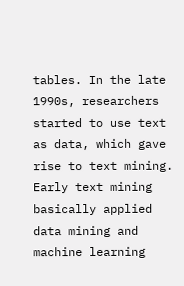tables. In the late 1990s, researchers started to use text as data, which gave rise to text mining. Early text mining basically applied data mining and machine learning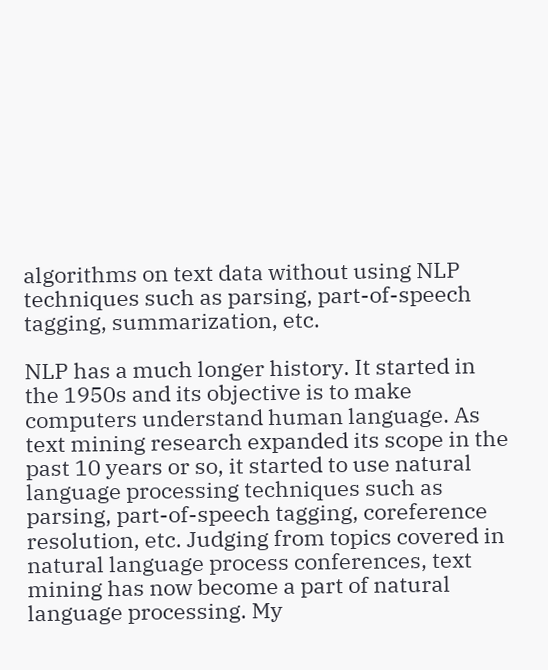algorithms on text data without using NLP techniques such as parsing, part-of-speech tagging, summarization, etc.

NLP has a much longer history. It started in the 1950s and its objective is to make computers understand human language. As text mining research expanded its scope in the past 10 years or so, it started to use natural language processing techniques such as parsing, part-of-speech tagging, coreference resolution, etc. Judging from topics covered in natural language process conferences, text mining has now become a part of natural language processing. My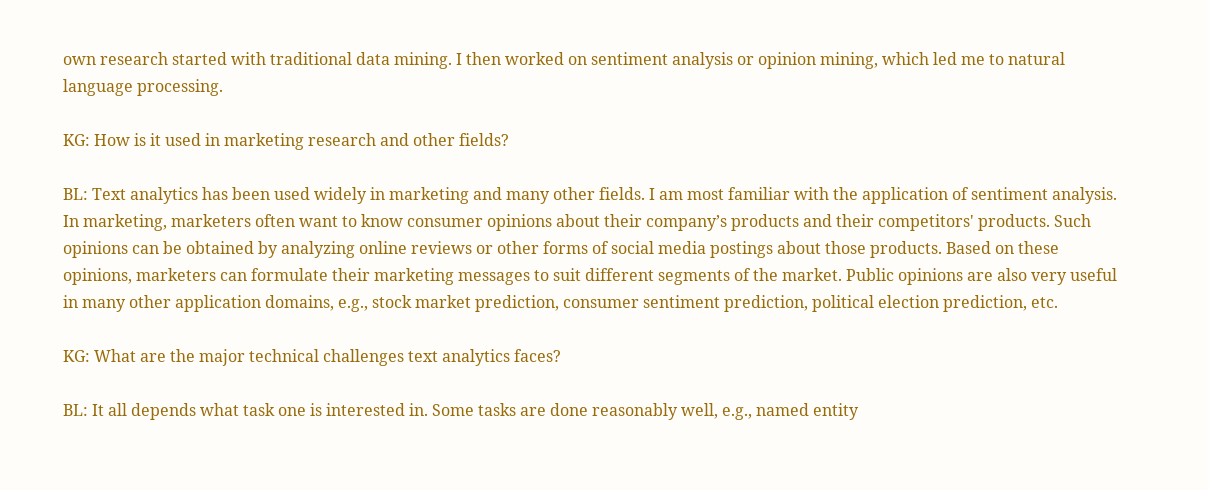own research started with traditional data mining. I then worked on sentiment analysis or opinion mining, which led me to natural language processing.

KG: How is it used in marketing research and other fields?

BL: Text analytics has been used widely in marketing and many other fields. I am most familiar with the application of sentiment analysis. In marketing, marketers often want to know consumer opinions about their company’s products and their competitors' products. Such opinions can be obtained by analyzing online reviews or other forms of social media postings about those products. Based on these opinions, marketers can formulate their marketing messages to suit different segments of the market. Public opinions are also very useful in many other application domains, e.g., stock market prediction, consumer sentiment prediction, political election prediction, etc.

KG: What are the major technical challenges text analytics faces?

BL: It all depends what task one is interested in. Some tasks are done reasonably well, e.g., named entity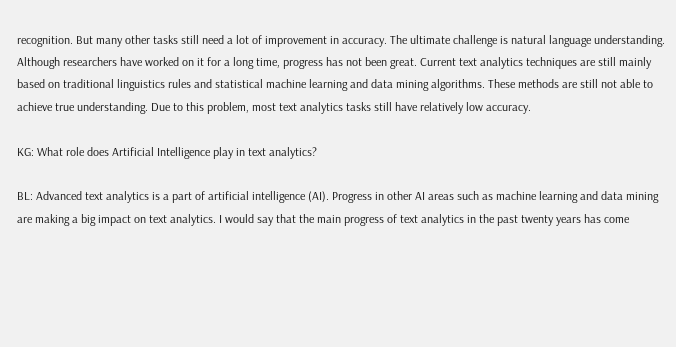recognition. But many other tasks still need a lot of improvement in accuracy. The ultimate challenge is natural language understanding. Although researchers have worked on it for a long time, progress has not been great. Current text analytics techniques are still mainly based on traditional linguistics rules and statistical machine learning and data mining algorithms. These methods are still not able to achieve true understanding. Due to this problem, most text analytics tasks still have relatively low accuracy.

KG: What role does Artificial Intelligence play in text analytics?

BL: Advanced text analytics is a part of artificial intelligence (AI). Progress in other AI areas such as machine learning and data mining are making a big impact on text analytics. I would say that the main progress of text analytics in the past twenty years has come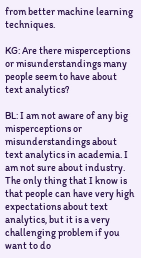from better machine learning techniques.

KG: Are there misperceptions or misunderstandings many people seem to have about text analytics?

BL: I am not aware of any big misperceptions or misunderstandings about text analytics in academia. I am not sure about industry. The only thing that I know is that people can have very high expectations about text analytics, but it is a very challenging problem if you want to do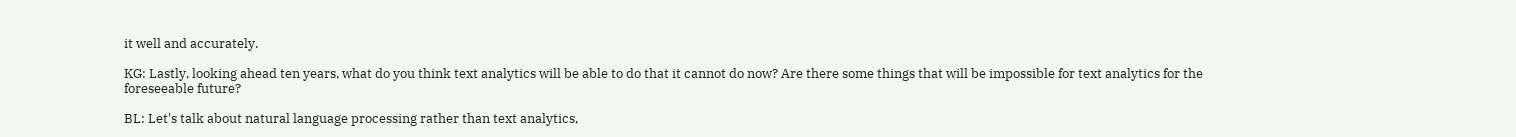it well and accurately.

KG: Lastly, looking ahead ten years, what do you think text analytics will be able to do that it cannot do now? Are there some things that will be impossible for text analytics for the foreseeable future?

BL: Let's talk about natural language processing rather than text analytics,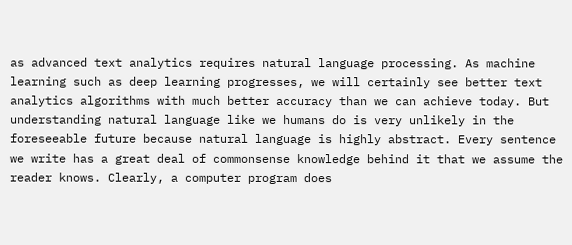as advanced text analytics requires natural language processing. As machine learning such as deep learning progresses, we will certainly see better text analytics algorithms with much better accuracy than we can achieve today. But understanding natural language like we humans do is very unlikely in the foreseeable future because natural language is highly abstract. Every sentence we write has a great deal of commonsense knowledge behind it that we assume the reader knows. Clearly, a computer program does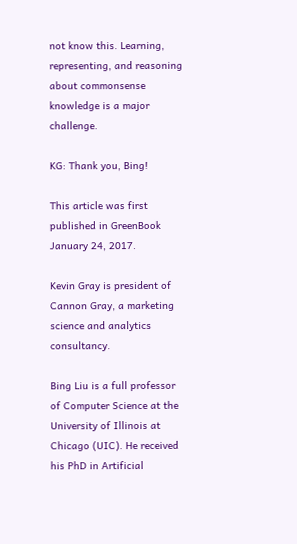not know this. Learning, representing, and reasoning about commonsense knowledge is a major challenge.

KG: Thank you, Bing!

This article was first published in GreenBook January 24, 2017.

Kevin Gray is president of Cannon Gray, a marketing science and analytics consultancy.

Bing Liu is a full professor of Computer Science at the University of Illinois at Chicago (UIC). He received his PhD in Artificial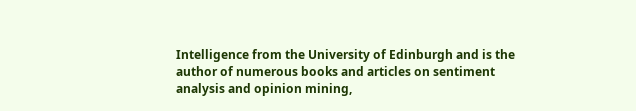Intelligence from the University of Edinburgh and is the author of numerous books and articles on sentiment analysis and opinion mining,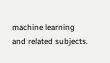machine learning and related subjects.